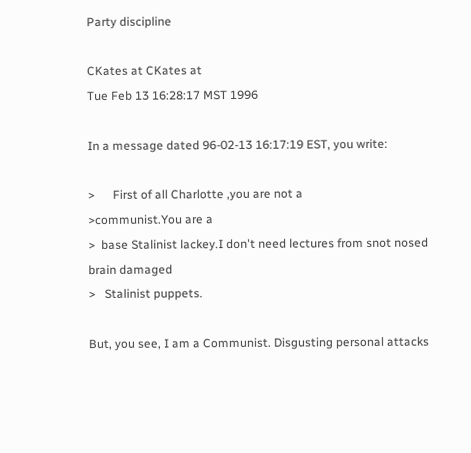Party discipline

CKates at CKates at
Tue Feb 13 16:28:17 MST 1996

In a message dated 96-02-13 16:17:19 EST, you write:

>      First of all Charlotte ,you are not a
>communist.You are a
>  base Stalinist lackey.I don't need lectures from snot nosed brain damaged
>   Stalinist puppets.

But, you see, I am a Communist. Disgusting personal attacks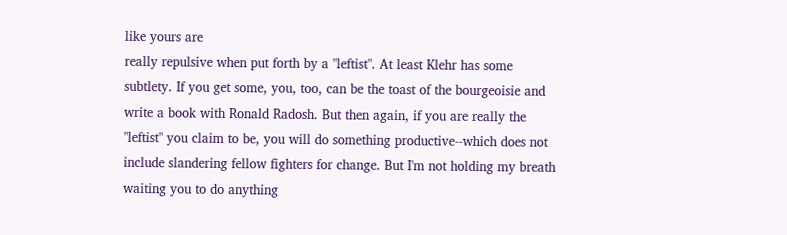like yours are
really repulsive when put forth by a "leftist". At least Klehr has some
subtlety. If you get some, you, too, can be the toast of the bourgeoisie and
write a book with Ronald Radosh. But then again, if you are really the
"leftist" you claim to be, you will do something productive--which does not
include slandering fellow fighters for change. But I'm not holding my breath
waiting you to do anything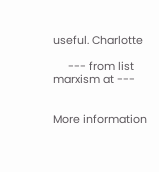useful. Charlotte

     --- from list marxism at ---


More information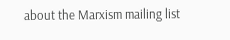about the Marxism mailing list